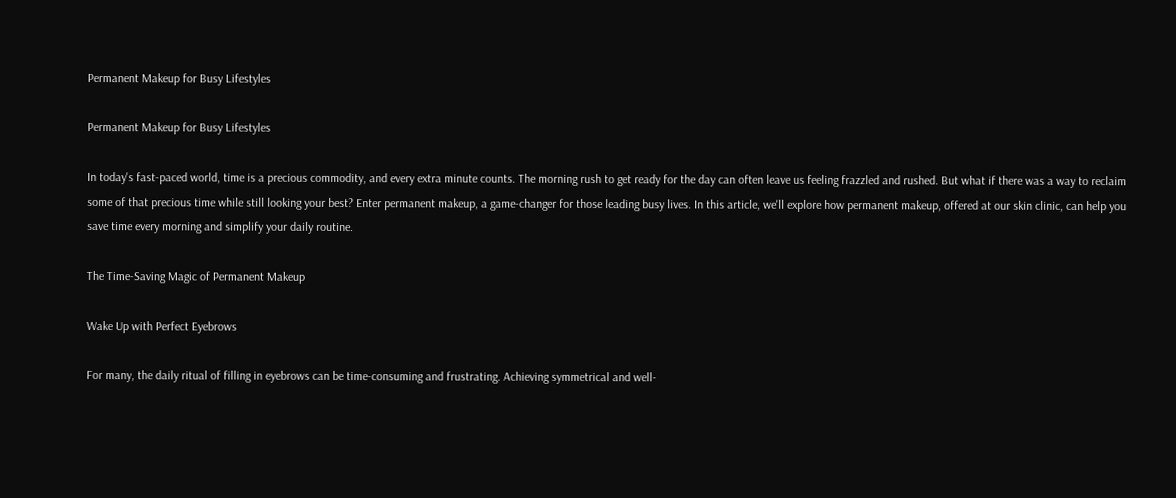Permanent Makeup for Busy Lifestyles

Permanent Makeup for Busy Lifestyles

In today's fast-paced world, time is a precious commodity, and every extra minute counts. The morning rush to get ready for the day can often leave us feeling frazzled and rushed. But what if there was a way to reclaim some of that precious time while still looking your best? Enter permanent makeup, a game-changer for those leading busy lives. In this article, we'll explore how permanent makeup, offered at our skin clinic, can help you save time every morning and simplify your daily routine.

The Time-Saving Magic of Permanent Makeup

Wake Up with Perfect Eyebrows

For many, the daily ritual of filling in eyebrows can be time-consuming and frustrating. Achieving symmetrical and well-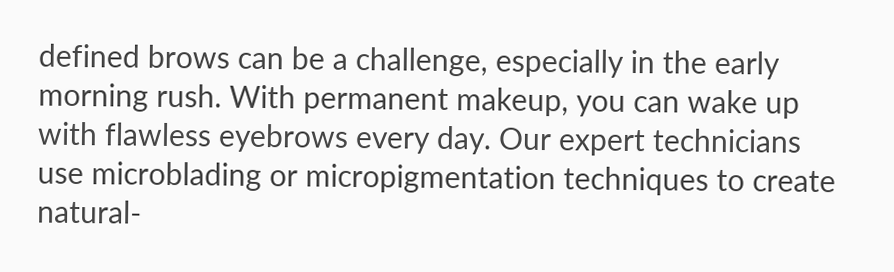defined brows can be a challenge, especially in the early morning rush. With permanent makeup, you can wake up with flawless eyebrows every day. Our expert technicians use microblading or micropigmentation techniques to create natural-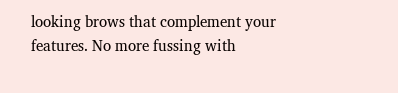looking brows that complement your features. No more fussing with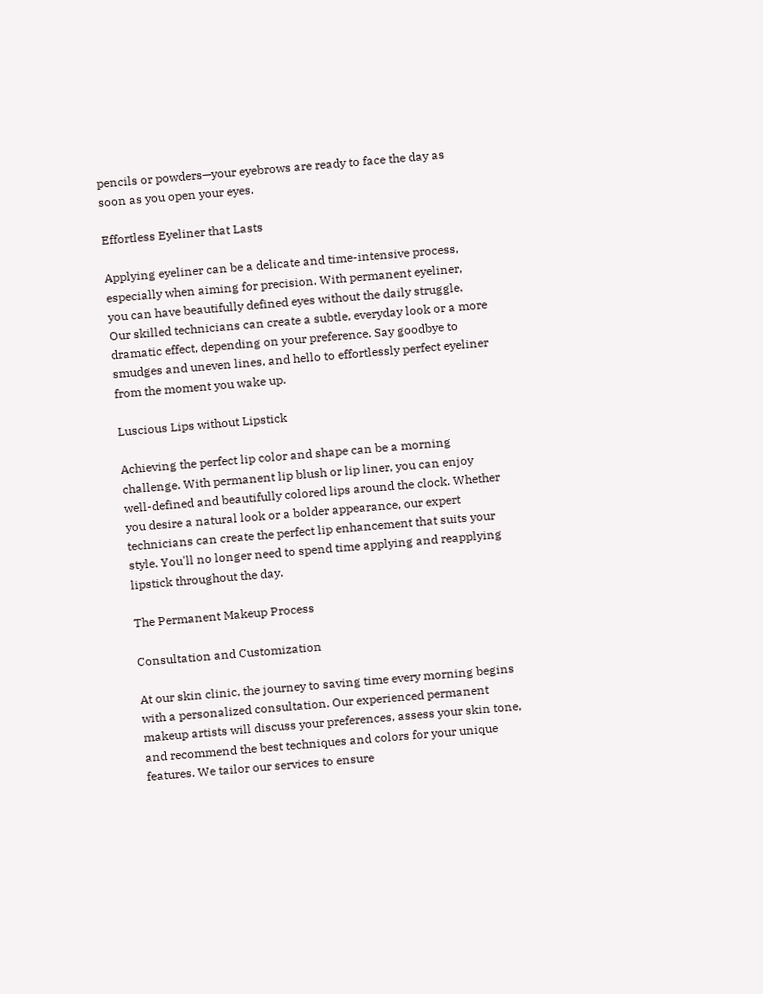pencils or powders—your eyebrows are ready to face the day as soon as you open your eyes.

Effortless Eyeliner that Lasts

Applying eyeliner can be a delicate and time-intensive process, especially when aiming for precision. With permanent eyeliner, you can have beautifully defined eyes without the daily struggle. Our skilled technicians can create a subtle, everyday look or a more dramatic effect, depending on your preference. Say goodbye to smudges and uneven lines, and hello to effortlessly perfect eyeliner from the moment you wake up.

Luscious Lips without Lipstick

Achieving the perfect lip color and shape can be a morning challenge. With permanent lip blush or lip liner, you can enjoy well-defined and beautifully colored lips around the clock. Whether you desire a natural look or a bolder appearance, our expert technicians can create the perfect lip enhancement that suits your style. You'll no longer need to spend time applying and reapplying lipstick throughout the day.

The Permanent Makeup Process

Consultation and Customization

At our skin clinic, the journey to saving time every morning begins with a personalized consultation. Our experienced permanent makeup artists will discuss your preferences, assess your skin tone, and recommend the best techniques and colors for your unique features. We tailor our services to ensure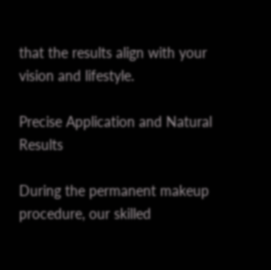that the results align with your vision and lifestyle.

Precise Application and Natural Results

During the permanent makeup procedure, our skilled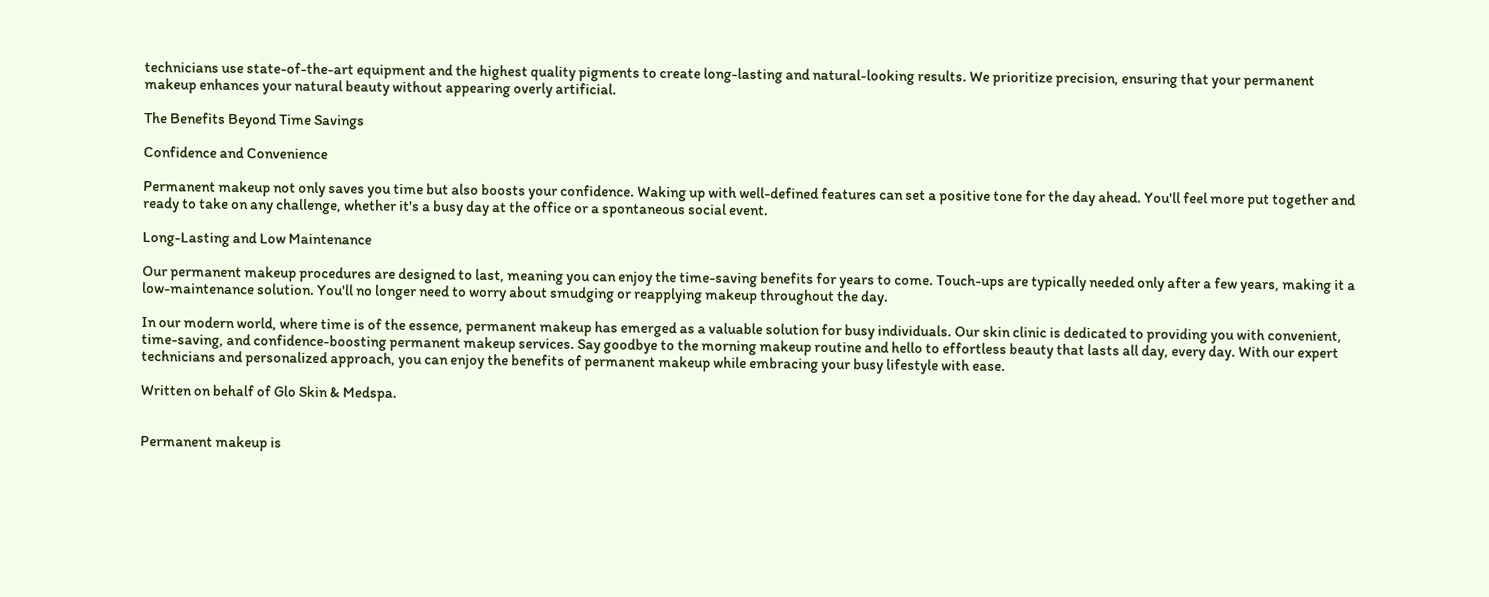technicians use state-of-the-art equipment and the highest quality pigments to create long-lasting and natural-looking results. We prioritize precision, ensuring that your permanent makeup enhances your natural beauty without appearing overly artificial.

The Benefits Beyond Time Savings

Confidence and Convenience

Permanent makeup not only saves you time but also boosts your confidence. Waking up with well-defined features can set a positive tone for the day ahead. You'll feel more put together and ready to take on any challenge, whether it's a busy day at the office or a spontaneous social event.

Long-Lasting and Low Maintenance

Our permanent makeup procedures are designed to last, meaning you can enjoy the time-saving benefits for years to come. Touch-ups are typically needed only after a few years, making it a low-maintenance solution. You'll no longer need to worry about smudging or reapplying makeup throughout the day.

In our modern world, where time is of the essence, permanent makeup has emerged as a valuable solution for busy individuals. Our skin clinic is dedicated to providing you with convenient, time-saving, and confidence-boosting permanent makeup services. Say goodbye to the morning makeup routine and hello to effortless beauty that lasts all day, every day. With our expert technicians and personalized approach, you can enjoy the benefits of permanent makeup while embracing your busy lifestyle with ease.

Written on behalf of Glo Skin & Medspa.


Permanent makeup is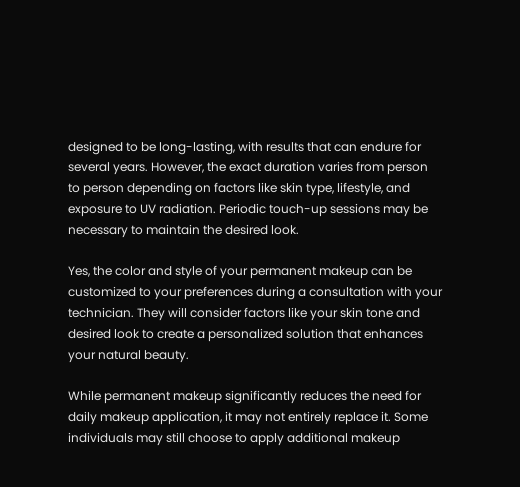designed to be long-lasting, with results that can endure for several years. However, the exact duration varies from person to person depending on factors like skin type, lifestyle, and exposure to UV radiation. Periodic touch-up sessions may be necessary to maintain the desired look.

Yes, the color and style of your permanent makeup can be customized to your preferences during a consultation with your technician. They will consider factors like your skin tone and desired look to create a personalized solution that enhances your natural beauty.

While permanent makeup significantly reduces the need for daily makeup application, it may not entirely replace it. Some individuals may still choose to apply additional makeup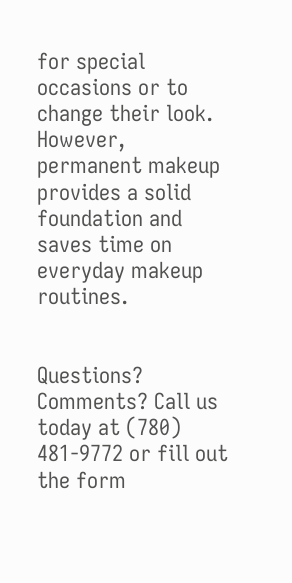for special occasions or to change their look. However, permanent makeup provides a solid foundation and saves time on everyday makeup routines.


Questions? Comments? Call us today at (780) 481-9772 or fill out the form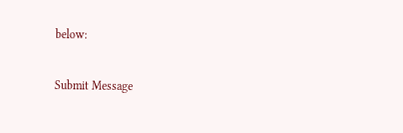below:

Submit Message